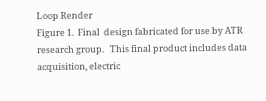Loop Render
Figure 1.  Final  design fabricated for use by ATR research group.   This final product includes data acquisition, electric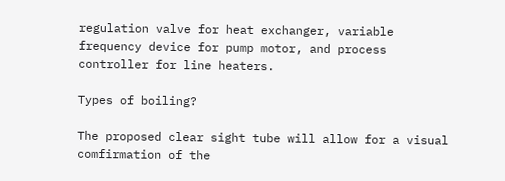regulation valve for heat exchanger, variable frequency device for pump motor, and process controller for line heaters.

Types of boiling?

The proposed clear sight tube will allow for a visual comfirmation of the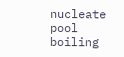nucleate pool boiling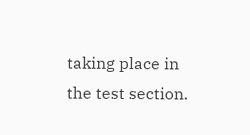taking place in the test section.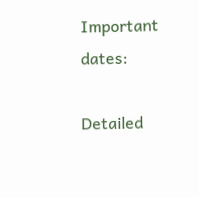Important dates:

Detailed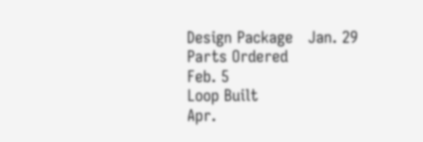Design Package   Jan. 29
Parts Ordered                   Feb. 5
Loop Built                         Apr.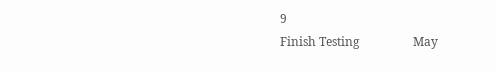9
Finish Testing                  May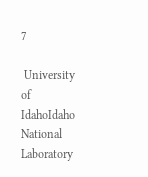7

 University of IdahoIdaho National Laboratory